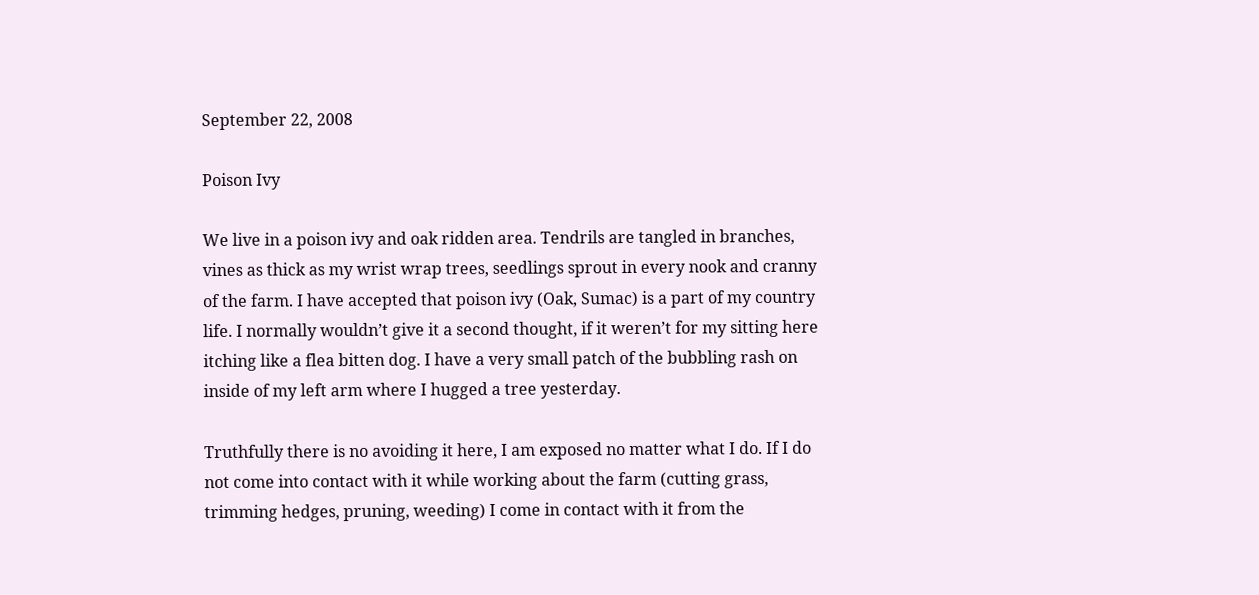September 22, 2008

Poison Ivy

We live in a poison ivy and oak ridden area. Tendrils are tangled in branches, vines as thick as my wrist wrap trees, seedlings sprout in every nook and cranny of the farm. I have accepted that poison ivy (Oak, Sumac) is a part of my country life. I normally wouldn’t give it a second thought, if it weren’t for my sitting here itching like a flea bitten dog. I have a very small patch of the bubbling rash on inside of my left arm where I hugged a tree yesterday.

Truthfully there is no avoiding it here, I am exposed no matter what I do. If I do not come into contact with it while working about the farm (cutting grass, trimming hedges, pruning, weeding) I come in contact with it from the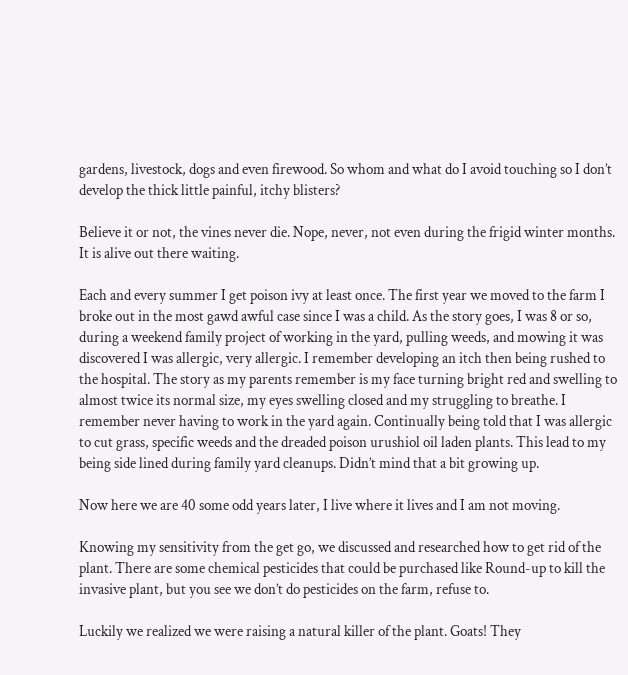gardens, livestock, dogs and even firewood. So whom and what do I avoid touching so I don’t develop the thick little painful, itchy blisters?

Believe it or not, the vines never die. Nope, never, not even during the frigid winter months. It is alive out there waiting.

Each and every summer I get poison ivy at least once. The first year we moved to the farm I broke out in the most gawd awful case since I was a child. As the story goes, I was 8 or so, during a weekend family project of working in the yard, pulling weeds, and mowing it was discovered I was allergic, very allergic. I remember developing an itch then being rushed to the hospital. The story as my parents remember is my face turning bright red and swelling to almost twice its normal size, my eyes swelling closed and my struggling to breathe. I remember never having to work in the yard again. Continually being told that I was allergic to cut grass, specific weeds and the dreaded poison urushiol oil laden plants. This lead to my being side lined during family yard cleanups. Didn’t mind that a bit growing up.

Now here we are 40 some odd years later, I live where it lives and I am not moving.

Knowing my sensitivity from the get go, we discussed and researched how to get rid of the plant. There are some chemical pesticides that could be purchased like Round-up to kill the invasive plant, but you see we don’t do pesticides on the farm, refuse to.

Luckily we realized we were raising a natural killer of the plant. Goats! They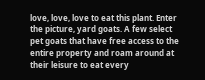love, love, love to eat this plant. Enter the picture, yard goats. A few select pet goats that have free access to the entire property and roam around at their leisure to eat every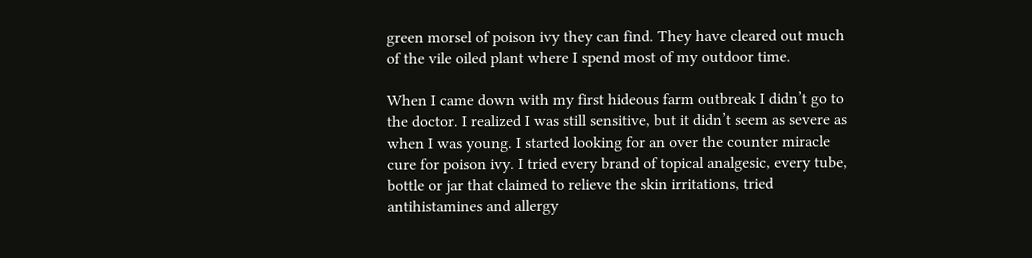green morsel of poison ivy they can find. They have cleared out much of the vile oiled plant where I spend most of my outdoor time.

When I came down with my first hideous farm outbreak I didn’t go to the doctor. I realized I was still sensitive, but it didn’t seem as severe as when I was young. I started looking for an over the counter miracle cure for poison ivy. I tried every brand of topical analgesic, every tube, bottle or jar that claimed to relieve the skin irritations, tried antihistamines and allergy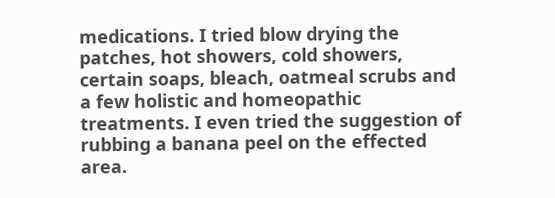medications. I tried blow drying the patches, hot showers, cold showers, certain soaps, bleach, oatmeal scrubs and a few holistic and homeopathic treatments. I even tried the suggestion of rubbing a banana peel on the effected area.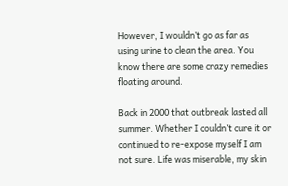However, I wouldn’t go as far as using urine to clean the area. You know there are some crazy remedies floating around.

Back in 2000 that outbreak lasted all summer. Whether I couldn’t cure it or continued to re-expose myself I am not sure. Life was miserable, my skin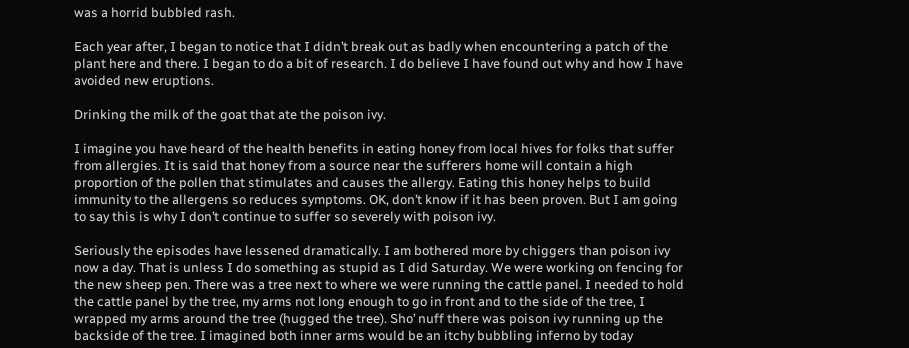was a horrid bubbled rash.

Each year after, I began to notice that I didn’t break out as badly when encountering a patch of the plant here and there. I began to do a bit of research. I do believe I have found out why and how I have avoided new eruptions.

Drinking the milk of the goat that ate the poison ivy.

I imagine you have heard of the health benefits in eating honey from local hives for folks that suffer from allergies. It is said that honey from a source near the sufferers home will contain a high proportion of the pollen that stimulates and causes the allergy. Eating this honey helps to build immunity to the allergens so reduces symptoms. OK, don’t know if it has been proven. But I am going to say this is why I don’t continue to suffer so severely with poison ivy.

Seriously the episodes have lessened dramatically. I am bothered more by chiggers than poison ivy now a day. That is unless I do something as stupid as I did Saturday. We were working on fencing for the new sheep pen. There was a tree next to where we were running the cattle panel. I needed to hold the cattle panel by the tree, my arms not long enough to go in front and to the side of the tree, I wrapped my arms around the tree (hugged the tree). Sho’ nuff there was poison ivy running up the backside of the tree. I imagined both inner arms would be an itchy bubbling inferno by today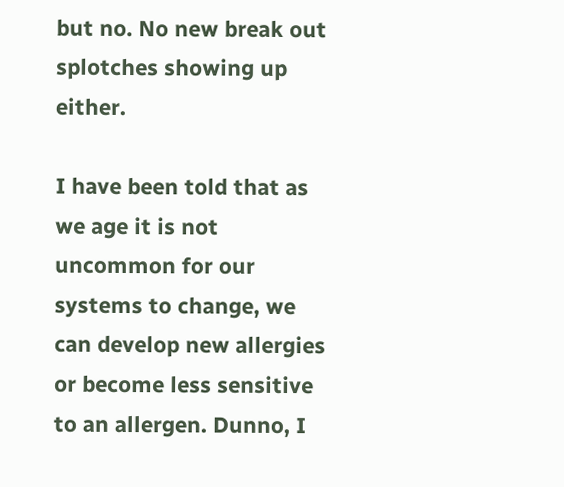but no. No new break out splotches showing up either.

I have been told that as we age it is not uncommon for our systems to change, we can develop new allergies or become less sensitive to an allergen. Dunno, I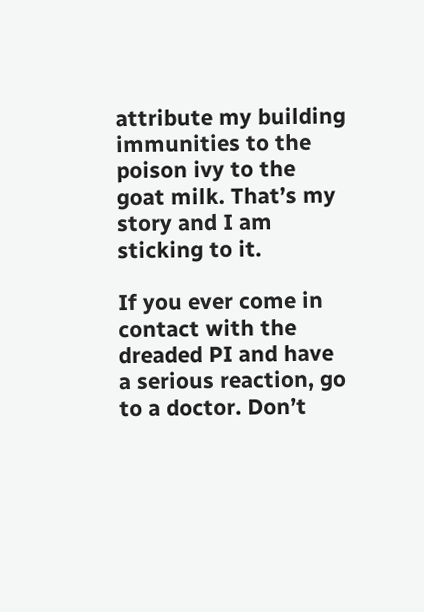attribute my building immunities to the poison ivy to the goat milk. That’s my story and I am sticking to it.

If you ever come in contact with the dreaded PI and have a serious reaction, go to a doctor. Don’t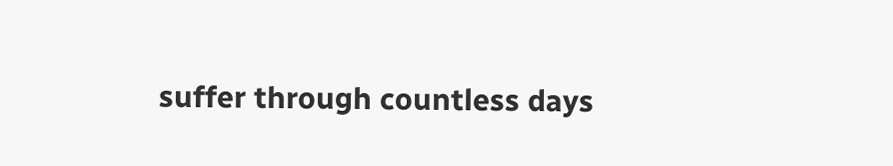suffer through countless days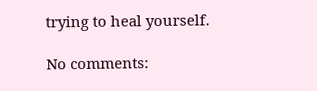trying to heal yourself.

No comments: